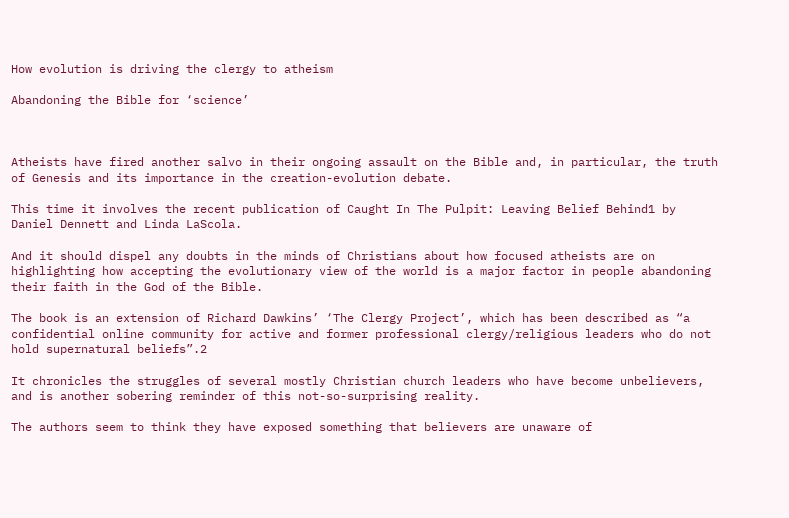How evolution is driving the clergy to atheism

Abandoning the Bible for ‘science’



Atheists have fired another salvo in their ongoing assault on the Bible and, in particular, the truth of Genesis and its importance in the creation-evolution debate.

This time it involves the recent publication of Caught In The Pulpit: Leaving Belief Behind1 by Daniel Dennett and Linda LaScola.

And it should dispel any doubts in the minds of Christians about how focused atheists are on highlighting how accepting the evolutionary view of the world is a major factor in people abandoning their faith in the God of the Bible.

The book is an extension of Richard Dawkins’ ‘The Clergy Project’, which has been described as “a confidential online community for active and former professional clergy/religious leaders who do not hold supernatural beliefs”.2

It chronicles the struggles of several mostly Christian church leaders who have become unbelievers, and is another sobering reminder of this not-so-surprising reality.

The authors seem to think they have exposed something that believers are unaware of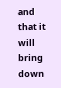and that it will bring down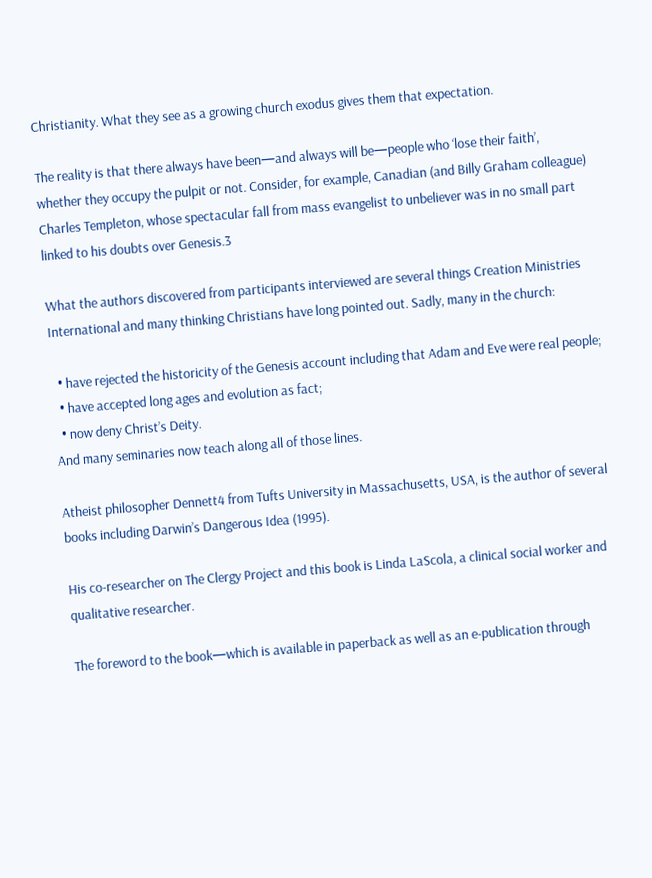Christianity. What they see as a growing church exodus gives them that expectation.

The reality is that there always have been—and always will be—people who ‘lose their faith’, whether they occupy the pulpit or not. Consider, for example, Canadian (and Billy Graham colleague) Charles Templeton, whose spectacular fall from mass evangelist to unbeliever was in no small part linked to his doubts over Genesis.3

What the authors discovered from participants interviewed are several things Creation Ministries International and many thinking Christians have long pointed out. Sadly, many in the church:

  • have rejected the historicity of the Genesis account including that Adam and Eve were real people;
  • have accepted long ages and evolution as fact;
  • now deny Christ’s Deity.
And many seminaries now teach along all of those lines.

Atheist philosopher Dennett4 from Tufts University in Massachusetts, USA, is the author of several books including Darwin’s Dangerous Idea (1995).

His co-researcher on The Clergy Project and this book is Linda LaScola, a clinical social worker and qualitative researcher.

The foreword to the book—which is available in paperback as well as an e-publication through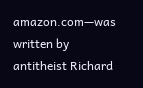amazon.com—was written by antitheist Richard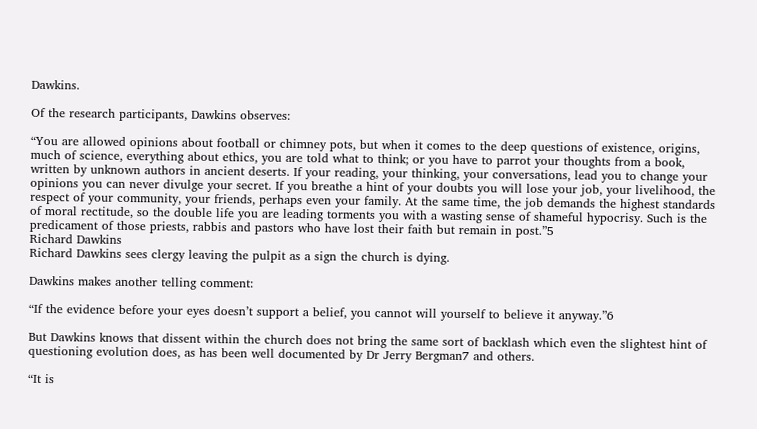Dawkins.

Of the research participants, Dawkins observes:

“You are allowed opinions about football or chimney pots, but when it comes to the deep questions of existence, origins, much of science, everything about ethics, you are told what to think; or you have to parrot your thoughts from a book, written by unknown authors in ancient deserts. If your reading, your thinking, your conversations, lead you to change your opinions you can never divulge your secret. If you breathe a hint of your doubts you will lose your job, your livelihood, the respect of your community, your friends, perhaps even your family. At the same time, the job demands the highest standards of moral rectitude, so the double life you are leading torments you with a wasting sense of shameful hypocrisy. Such is the predicament of those priests, rabbis and pastors who have lost their faith but remain in post.”5
Richard Dawkins
Richard Dawkins sees clergy leaving the pulpit as a sign the church is dying.

Dawkins makes another telling comment:

“If the evidence before your eyes doesn’t support a belief, you cannot will yourself to believe it anyway.”6

But Dawkins knows that dissent within the church does not bring the same sort of backlash which even the slightest hint of questioning evolution does, as has been well documented by Dr Jerry Bergman7 and others.

“It is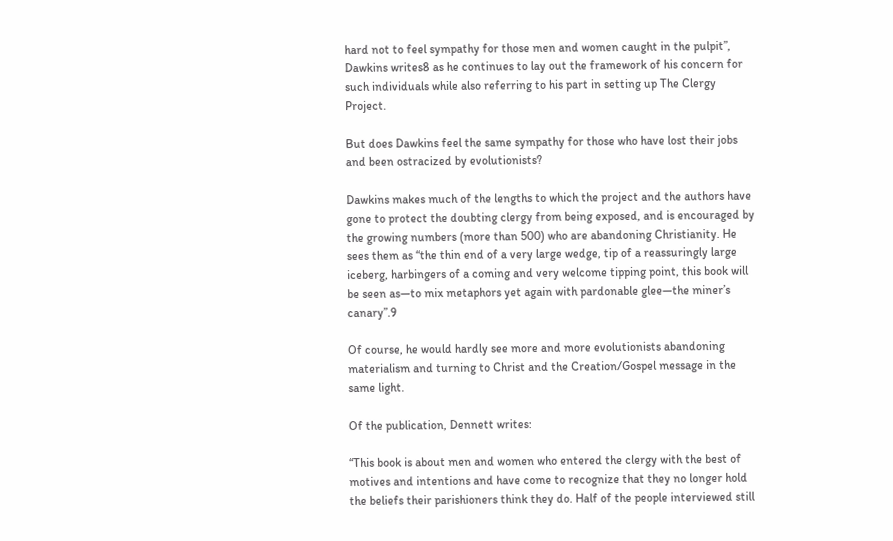hard not to feel sympathy for those men and women caught in the pulpit”, Dawkins writes8 as he continues to lay out the framework of his concern for such individuals while also referring to his part in setting up The Clergy Project.

But does Dawkins feel the same sympathy for those who have lost their jobs and been ostracized by evolutionists?

Dawkins makes much of the lengths to which the project and the authors have gone to protect the doubting clergy from being exposed, and is encouraged by the growing numbers (more than 500) who are abandoning Christianity. He sees them as “the thin end of a very large wedge, tip of a reassuringly large iceberg, harbingers of a coming and very welcome tipping point, this book will be seen as—to mix metaphors yet again with pardonable glee—the miner’s canary”.9

Of course, he would hardly see more and more evolutionists abandoning materialism and turning to Christ and the Creation/Gospel message in the same light.

Of the publication, Dennett writes:

“This book is about men and women who entered the clergy with the best of motives and intentions and have come to recognize that they no longer hold the beliefs their parishioners think they do. Half of the people interviewed still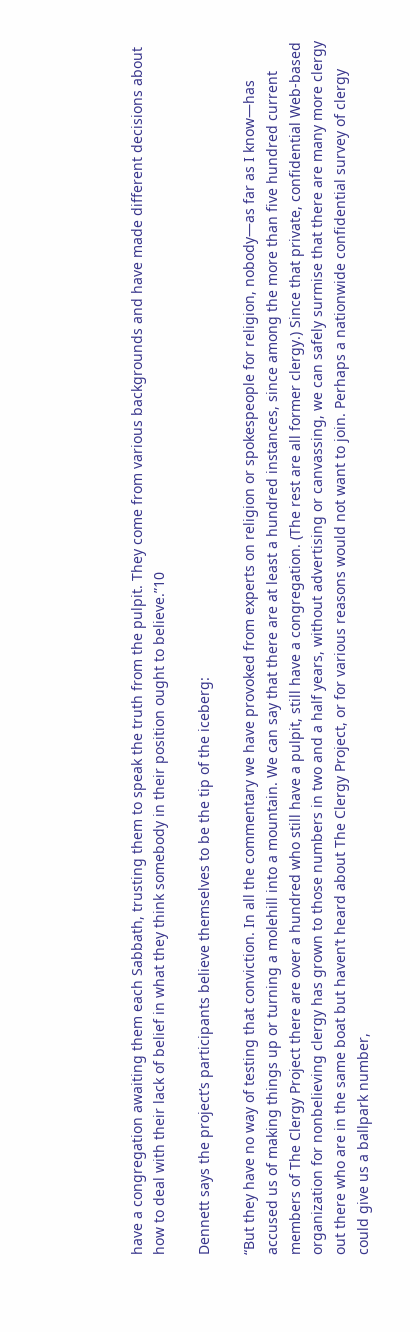have a congregation awaiting them each Sabbath, trusting them to speak the truth from the pulpit. They come from various backgrounds and have made different decisions about how to deal with their lack of belief in what they think somebody in their position ought to believe.”10

Dennett says the project’s participants believe themselves to be the tip of the iceberg:

“But they have no way of testing that conviction. In all the commentary we have provoked from experts on religion or spokespeople for religion, nobody—as far as I know—has accused us of making things up or turning a molehill into a mountain. We can say that there are at least a hundred instances, since among the more than five hundred current members of The Clergy Project there are over a hundred who still have a pulpit, still have a congregation. (The rest are all former clergy.) Since that private, confidential Web-based organization for nonbelieving clergy has grown to those numbers in two and a half years, without advertising or canvassing, we can safely surmise that there are many more clergy out there who are in the same boat but haven’t heard about The Clergy Project, or for various reasons would not want to join. Perhaps a nationwide confidential survey of clergy could give us a ballpark number,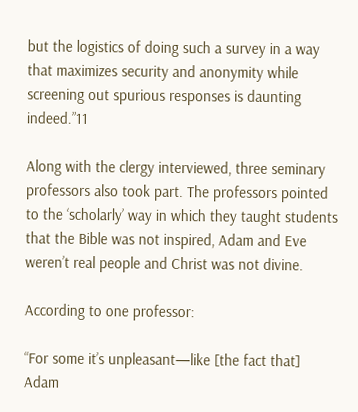but the logistics of doing such a survey in a way that maximizes security and anonymity while screening out spurious responses is daunting indeed.”11

Along with the clergy interviewed, three seminary professors also took part. The professors pointed to the ‘scholarly’ way in which they taught students that the Bible was not inspired, Adam and Eve weren’t real people and Christ was not divine.

According to one professor:

“For some it’s unpleasant—like [the fact that] Adam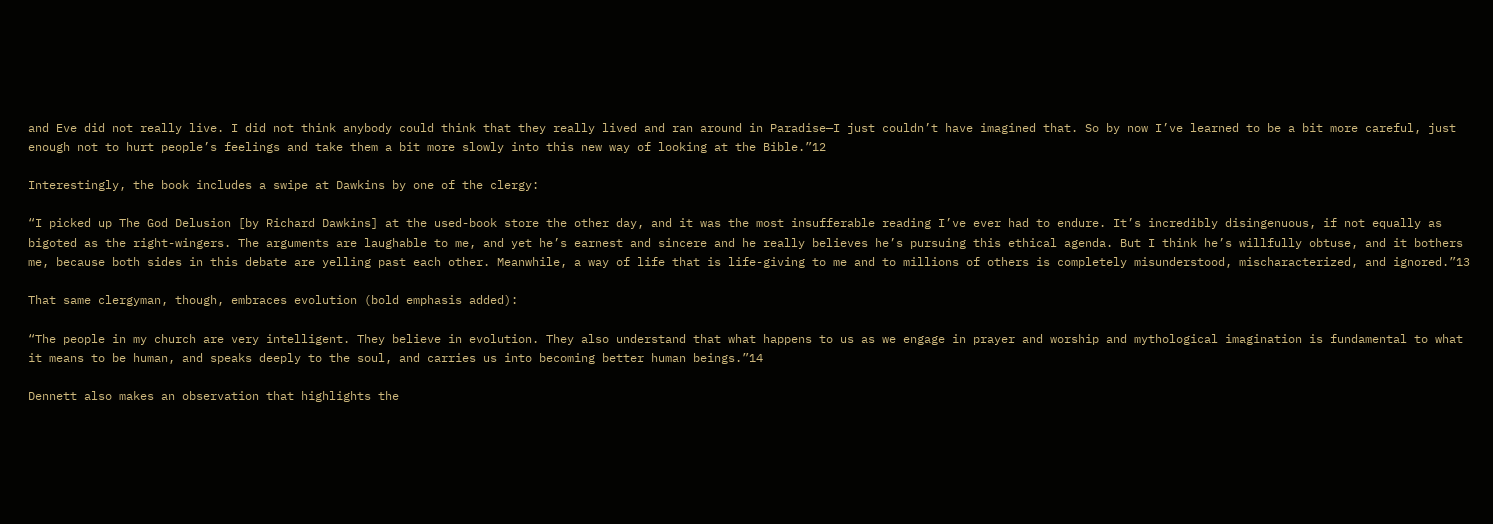and Eve did not really live. I did not think anybody could think that they really lived and ran around in Paradise—I just couldn’t have imagined that. So by now I’ve learned to be a bit more careful, just enough not to hurt people’s feelings and take them a bit more slowly into this new way of looking at the Bible.”12

Interestingly, the book includes a swipe at Dawkins by one of the clergy:

“I picked up The God Delusion [by Richard Dawkins] at the used-book store the other day, and it was the most insufferable reading I’ve ever had to endure. It’s incredibly disingenuous, if not equally as bigoted as the right-wingers. The arguments are laughable to me, and yet he’s earnest and sincere and he really believes he’s pursuing this ethical agenda. But I think he’s willfully obtuse, and it bothers me, because both sides in this debate are yelling past each other. Meanwhile, a way of life that is life-giving to me and to millions of others is completely misunderstood, mischaracterized, and ignored.”13

That same clergyman, though, embraces evolution (bold emphasis added):

“The people in my church are very intelligent. They believe in evolution. They also understand that what happens to us as we engage in prayer and worship and mythological imagination is fundamental to what it means to be human, and speaks deeply to the soul, and carries us into becoming better human beings.”14

Dennett also makes an observation that highlights the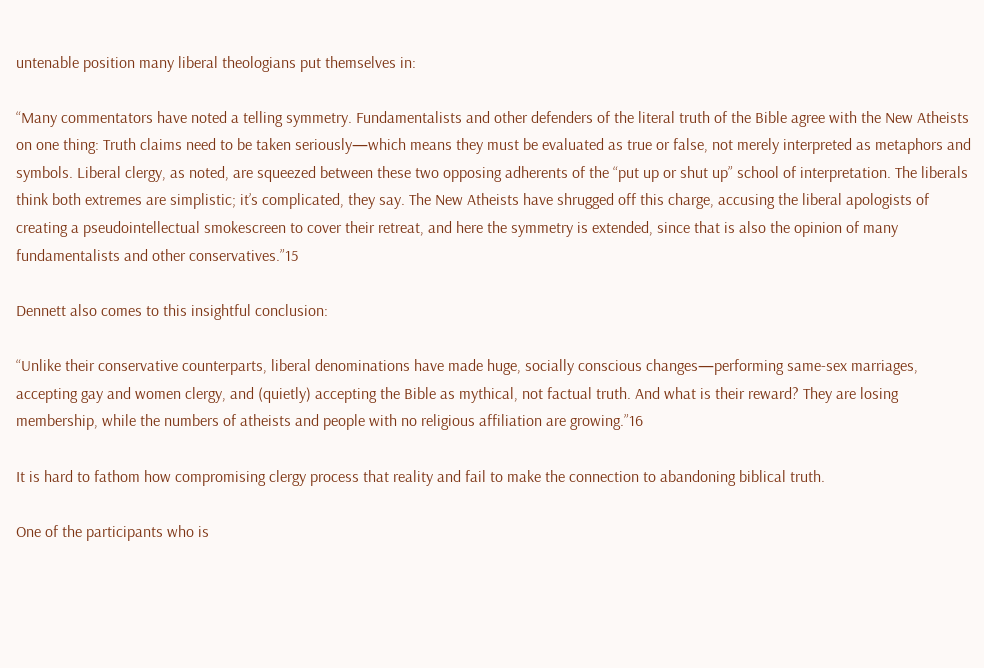untenable position many liberal theologians put themselves in:

“Many commentators have noted a telling symmetry. Fundamentalists and other defenders of the literal truth of the Bible agree with the New Atheists on one thing: Truth claims need to be taken seriously—which means they must be evaluated as true or false, not merely interpreted as metaphors and symbols. Liberal clergy, as noted, are squeezed between these two opposing adherents of the “put up or shut up” school of interpretation. The liberals think both extremes are simplistic; it’s complicated, they say. The New Atheists have shrugged off this charge, accusing the liberal apologists of creating a pseudointellectual smokescreen to cover their retreat, and here the symmetry is extended, since that is also the opinion of many fundamentalists and other conservatives.”15

Dennett also comes to this insightful conclusion:

“Unlike their conservative counterparts, liberal denominations have made huge, socially conscious changes—performing same-sex marriages, accepting gay and women clergy, and (quietly) accepting the Bible as mythical, not factual truth. And what is their reward? They are losing membership, while the numbers of atheists and people with no religious affiliation are growing.”16

It is hard to fathom how compromising clergy process that reality and fail to make the connection to abandoning biblical truth.

One of the participants who is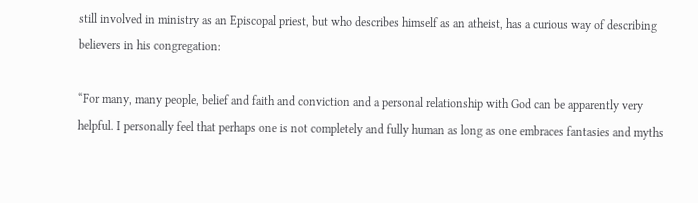still involved in ministry as an Episcopal priest, but who describes himself as an atheist, has a curious way of describing believers in his congregation:

“For many, many people, belief and faith and conviction and a personal relationship with God can be apparently very helpful. I personally feel that perhaps one is not completely and fully human as long as one embraces fantasies and myths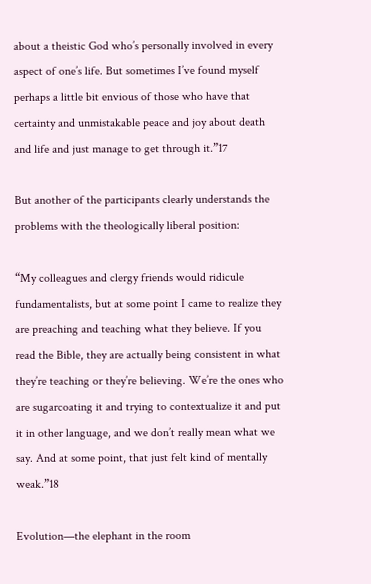about a theistic God who’s personally involved in every aspect of one’s life. But sometimes I’ve found myself perhaps a little bit envious of those who have that certainty and unmistakable peace and joy about death and life and just manage to get through it.”17

But another of the participants clearly understands the problems with the theologically liberal position:

“My colleagues and clergy friends would ridicule fundamentalists, but at some point I came to realize they are preaching and teaching what they believe. If you read the Bible, they are actually being consistent in what they’re teaching or they’re believing. We’re the ones who are sugarcoating it and trying to contextualize it and put it in other language, and we don’t really mean what we say. And at some point, that just felt kind of mentally weak.”18

Evolution—the elephant in the room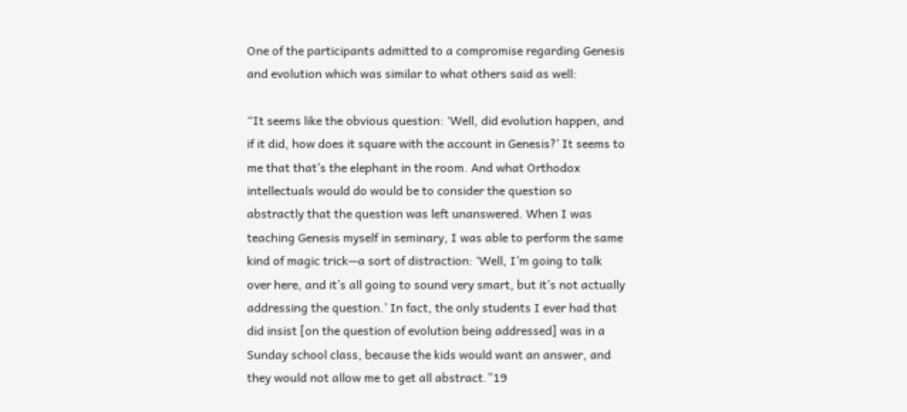One of the participants admitted to a compromise regarding Genesis and evolution which was similar to what others said as well:

“It seems like the obvious question: ‘Well, did evolution happen, and if it did, how does it square with the account in Genesis?’ It seems to me that that’s the elephant in the room. And what Orthodox intellectuals would do would be to consider the question so abstractly that the question was left unanswered. When I was teaching Genesis myself in seminary, I was able to perform the same kind of magic trick—a sort of distraction: ‘Well, I’m going to talk over here, and it’s all going to sound very smart, but it’s not actually addressing the question.’ In fact, the only students I ever had that did insist [on the question of evolution being addressed] was in a Sunday school class, because the kids would want an answer, and they would not allow me to get all abstract.”19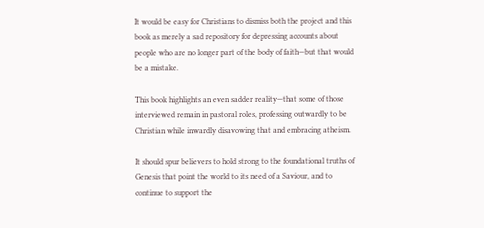It would be easy for Christians to dismiss both the project and this book as merely a sad repository for depressing accounts about people who are no longer part of the body of faith—but that would be a mistake.

This book highlights an even sadder reality—that some of those interviewed remain in pastoral roles, professing outwardly to be Christian while inwardly disavowing that and embracing atheism.

It should spur believers to hold strong to the foundational truths of Genesis that point the world to its need of a Saviour, and to continue to support the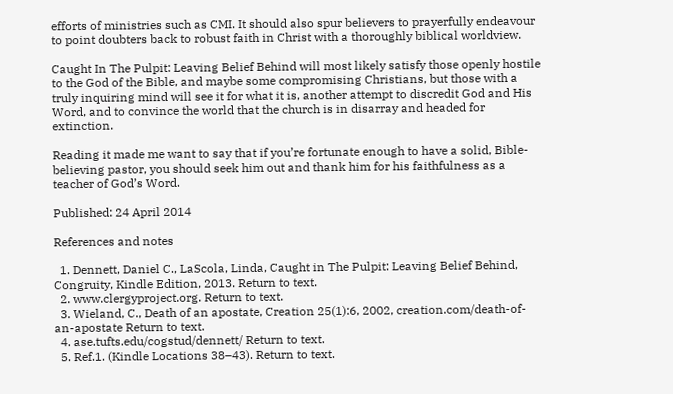efforts of ministries such as CMI. It should also spur believers to prayerfully endeavour to point doubters back to robust faith in Christ with a thoroughly biblical worldview.

Caught In The Pulpit: Leaving Belief Behind will most likely satisfy those openly hostile to the God of the Bible, and maybe some compromising Christians, but those with a truly inquiring mind will see it for what it is, another attempt to discredit God and His Word, and to convince the world that the church is in disarray and headed for extinction.

Reading it made me want to say that if you’re fortunate enough to have a solid, Bible-believing pastor, you should seek him out and thank him for his faithfulness as a teacher of God’s Word.

Published: 24 April 2014

References and notes

  1. Dennett, Daniel C., LaScola, Linda, Caught in The Pulpit: Leaving Belief Behind, Congruity, Kindle Edition, 2013. Return to text.
  2. www.clergyproject.org. Return to text.
  3. Wieland, C., Death of an apostate, Creation 25(1):6, 2002, creation.com/death-of-an-apostate Return to text.
  4. ase.tufts.edu/cogstud/dennett/ Return to text.
  5. Ref.1. (Kindle Locations 38–43). Return to text.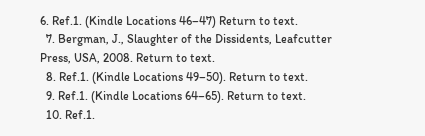6. Ref.1. (Kindle Locations 46–47) Return to text.
  7. Bergman, J., Slaughter of the Dissidents, Leafcutter Press, USA, 2008. Return to text.
  8. Ref.1. (Kindle Locations 49–50). Return to text.
  9. Ref.1. (Kindle Locations 64–65). Return to text.
  10. Ref.1.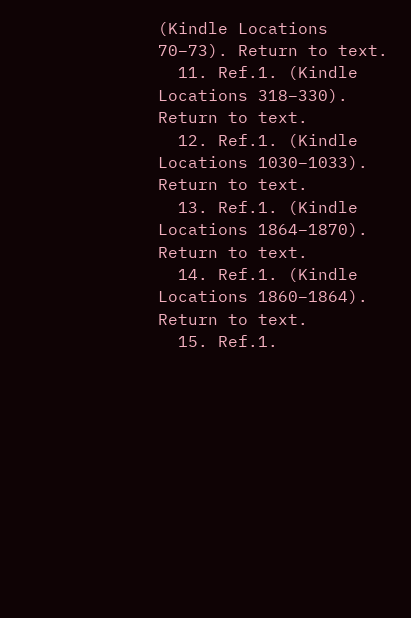(Kindle Locations 70–73). Return to text.
  11. Ref.1. (Kindle Locations 318–330). Return to text.
  12. Ref.1. (Kindle Locations 1030–1033). Return to text.
  13. Ref.1. (Kindle Locations 1864–1870). Return to text.
  14. Ref.1. (Kindle Locations 1860–1864). Return to text.
  15. Ref.1.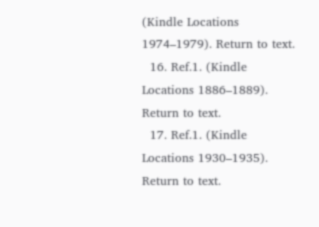(Kindle Locations 1974–1979). Return to text.
  16. Ref.1. (Kindle Locations 1886–1889). Return to text.
  17. Ref.1. (Kindle Locations 1930–1935). Return to text.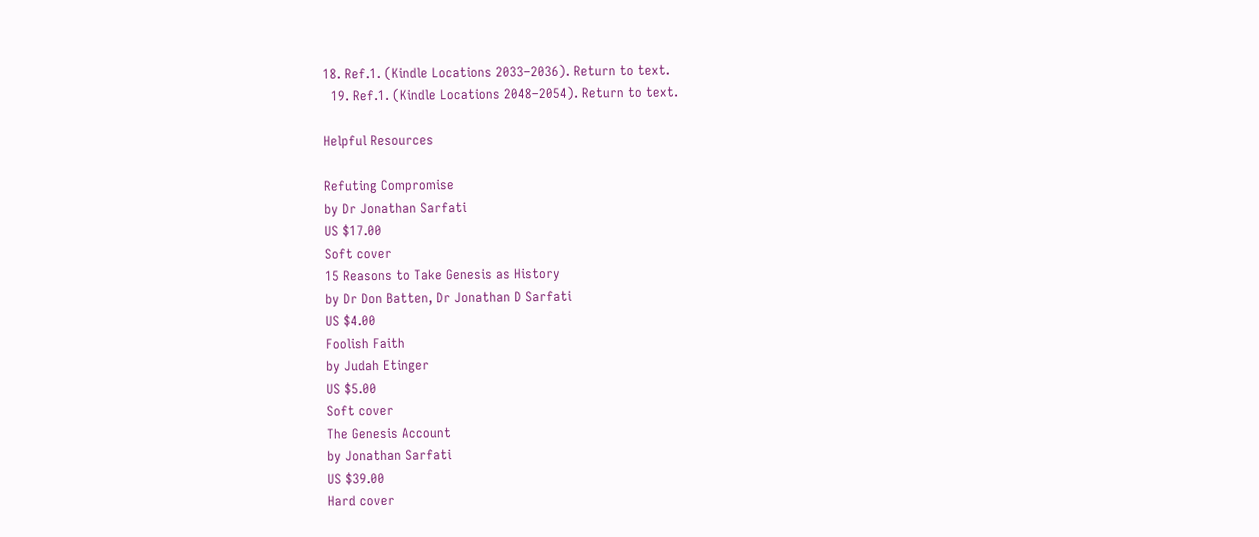18. Ref.1. (Kindle Locations 2033–2036). Return to text.
  19. Ref.1. (Kindle Locations 2048–2054). Return to text.

Helpful Resources

Refuting Compromise
by Dr Jonathan Sarfati
US $17.00
Soft cover
15 Reasons to Take Genesis as History
by Dr Don Batten, Dr Jonathan D Sarfati
US $4.00
Foolish Faith
by Judah Etinger
US $5.00
Soft cover
The Genesis Account
by Jonathan Sarfati
US $39.00
Hard cover